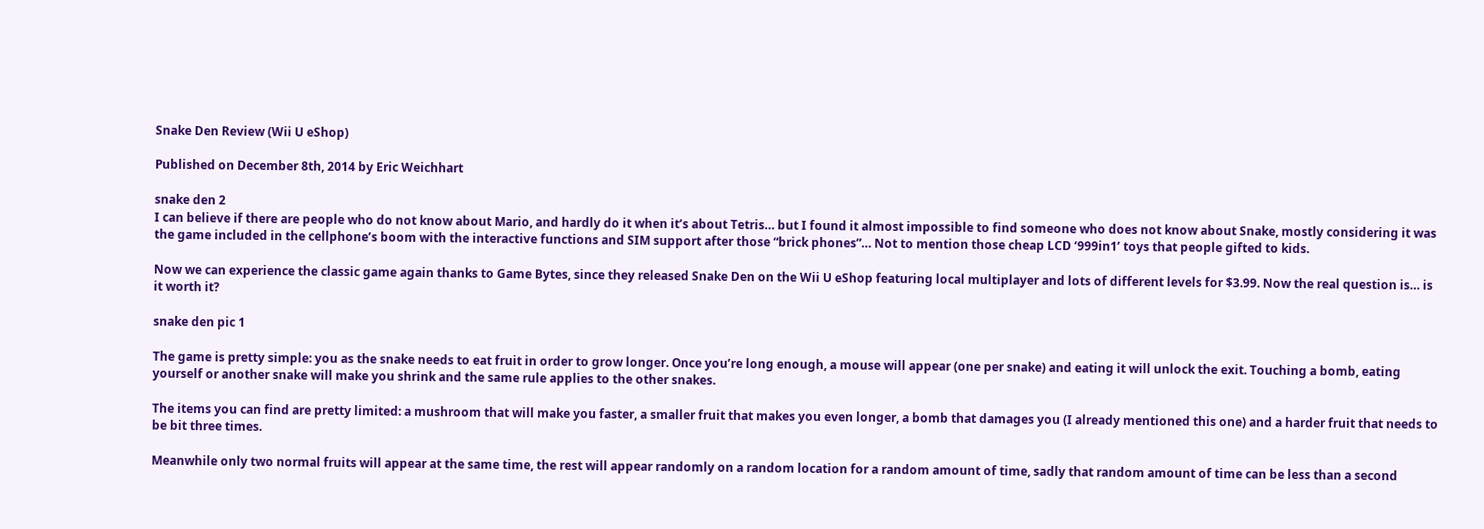Snake Den Review (Wii U eShop)

Published on December 8th, 2014 by Eric Weichhart

snake den 2
I can believe if there are people who do not know about Mario, and hardly do it when it’s about Tetris… but I found it almost impossible to find someone who does not know about Snake, mostly considering it was the game included in the cellphone’s boom with the interactive functions and SIM support after those “brick phones”… Not to mention those cheap LCD ‘999in1’ toys that people gifted to kids.

Now we can experience the classic game again thanks to Game Bytes, since they released Snake Den on the Wii U eShop featuring local multiplayer and lots of different levels for $3.99. Now the real question is… is it worth it?

snake den pic 1

The game is pretty simple: you as the snake needs to eat fruit in order to grow longer. Once you’re long enough, a mouse will appear (one per snake) and eating it will unlock the exit. Touching a bomb, eating yourself or another snake will make you shrink and the same rule applies to the other snakes.

The items you can find are pretty limited: a mushroom that will make you faster, a smaller fruit that makes you even longer, a bomb that damages you (I already mentioned this one) and a harder fruit that needs to be bit three times.

Meanwhile only two normal fruits will appear at the same time, the rest will appear randomly on a random location for a random amount of time, sadly that random amount of time can be less than a second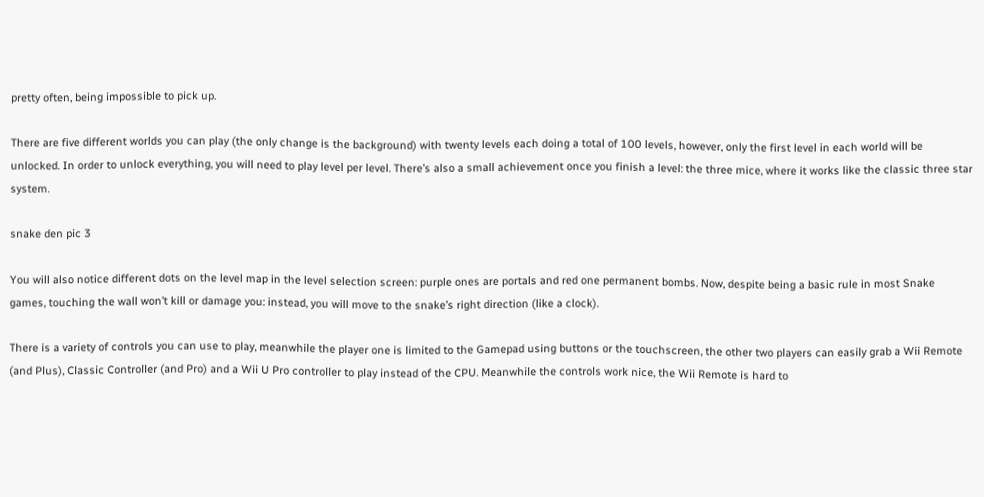pretty often, being impossible to pick up.

There are five different worlds you can play (the only change is the background) with twenty levels each doing a total of 100 levels, however, only the first level in each world will be unlocked. In order to unlock everything, you will need to play level per level. There’s also a small achievement once you finish a level: the three mice, where it works like the classic three star system.

snake den pic 3

You will also notice different dots on the level map in the level selection screen: purple ones are portals and red one permanent bombs. Now, despite being a basic rule in most Snake games, touching the wall won’t kill or damage you: instead, you will move to the snake’s right direction (like a clock).

There is a variety of controls you can use to play, meanwhile the player one is limited to the Gamepad using buttons or the touchscreen, the other two players can easily grab a Wii Remote (and Plus), Classic Controller (and Pro) and a Wii U Pro controller to play instead of the CPU. Meanwhile the controls work nice, the Wii Remote is hard to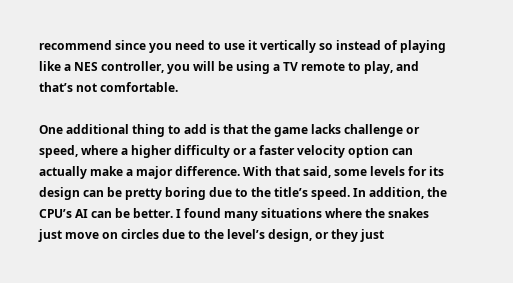recommend since you need to use it vertically so instead of playing like a NES controller, you will be using a TV remote to play, and that’s not comfortable.

One additional thing to add is that the game lacks challenge or speed, where a higher difficulty or a faster velocity option can actually make a major difference. With that said, some levels for its design can be pretty boring due to the title’s speed. In addition, the CPU’s AI can be better. I found many situations where the snakes just move on circles due to the level’s design, or they just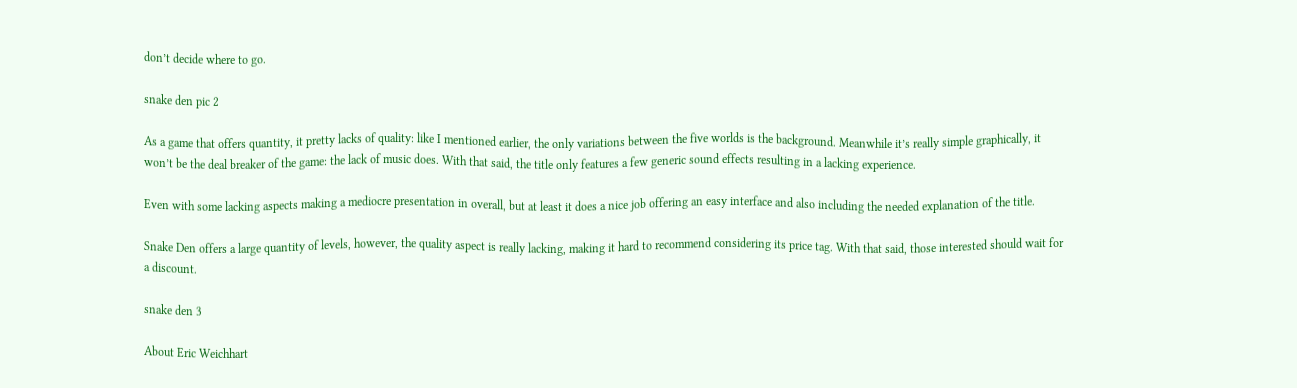don’t decide where to go.

snake den pic 2

As a game that offers quantity, it pretty lacks of quality: like I mentioned earlier, the only variations between the five worlds is the background. Meanwhile it’s really simple graphically, it won’t be the deal breaker of the game: the lack of music does. With that said, the title only features a few generic sound effects resulting in a lacking experience.

Even with some lacking aspects making a mediocre presentation in overall, but at least it does a nice job offering an easy interface and also including the needed explanation of the title.

Snake Den offers a large quantity of levels, however, the quality aspect is really lacking, making it hard to recommend considering its price tag. With that said, those interested should wait for a discount.

snake den 3

About Eric Weichhart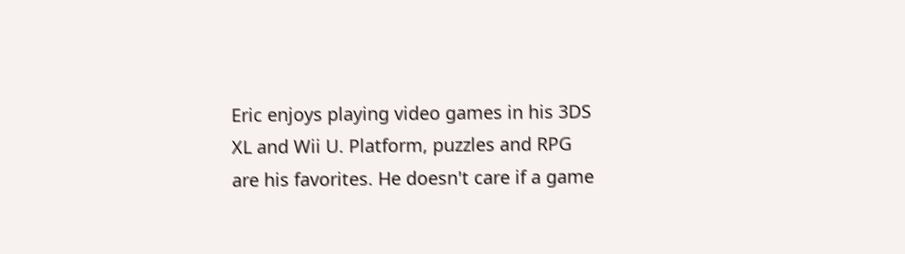Eric enjoys playing video games in his 3DS XL and Wii U. Platform, puzzles and RPG are his favorites. He doesn't care if a game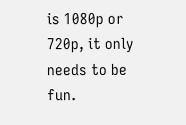is 1080p or 720p, it only needs to be fun.